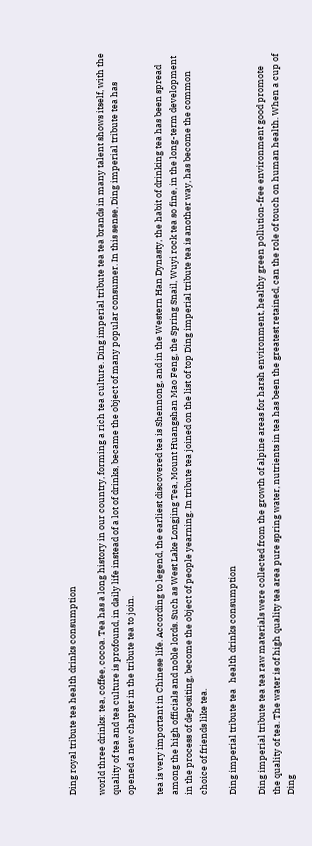Ding royal tribute tea health drinks consumption

world three drinks: tea, coffee, cocoa. Tea has a long history in our country, forming a rich tea culture. Ding imperial tribute tea tea brands in many talent shows itself, with the quality of tea and tea culture is profound, in daily life instead of a lot of drinks, became the object of many popular consumer. In this sense, Ding imperial tribute tea has opened a new chapter in the tribute tea to join.

tea is very important in Chinese life. According to legend, the earliest discovered tea is Shennong, and in the Western Han Dynasty, the habit of drinking tea has been spread among the high officials and noble lords. Such as West Lake Longjing Tea, Mount Huangshan Mao Feng, the Spring Snail, Wuyi rock tea so fine, in the long-term development in the process of depositing, become the object of people yearning. In tribute tea joined on the list of top Ding imperial tribute tea is another way, has become the common choice of friends like tea.

Ding imperial tribute tea   health drinks consumption

Ding imperial tribute tea tea raw materials were collected from the growth of alpine areas for harsh environment, healthy green pollution-free environment good promote the quality of tea. The water is of high quality tea area pure spring water, nutrients in tea has been the greatest retained, can the role of touch on human health. When a cup of Ding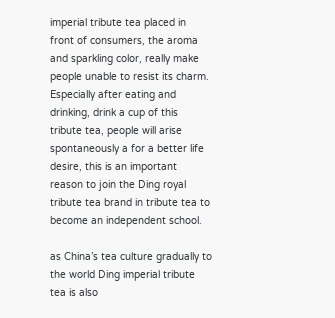imperial tribute tea placed in front of consumers, the aroma and sparkling color, really make people unable to resist its charm. Especially after eating and drinking, drink a cup of this tribute tea, people will arise spontaneously a for a better life desire, this is an important reason to join the Ding royal tribute tea brand in tribute tea to become an independent school.

as China’s tea culture gradually to the world Ding imperial tribute tea is also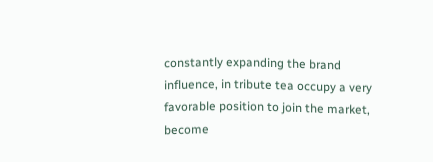constantly expanding the brand influence, in tribute tea occupy a very favorable position to join the market, become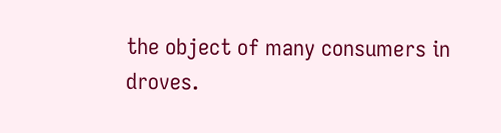the object of many consumers in droves.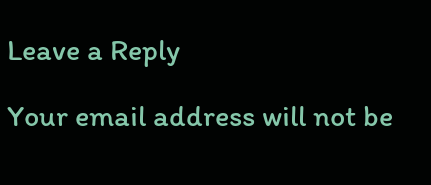Leave a Reply

Your email address will not be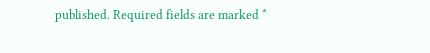published. Required fields are marked *